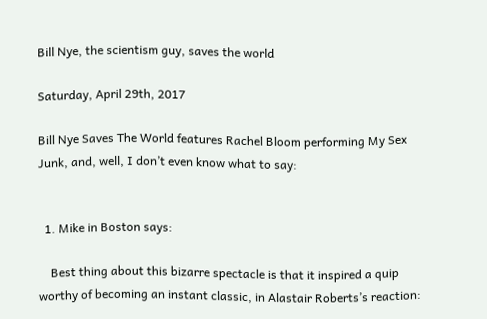Bill Nye, the scientism guy, saves the world

Saturday, April 29th, 2017

Bill Nye Saves The World features Rachel Bloom performing My Sex Junk, and, well, I don’t even know what to say:


  1. Mike in Boston says:

    Best thing about this bizarre spectacle is that it inspired a quip worthy of becoming an instant classic, in Alastair Roberts’s reaction: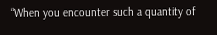“When you encounter such a quantity of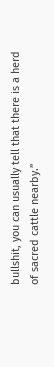bullshit, you can usually tell that there is a herd of sacred cattle nearby.”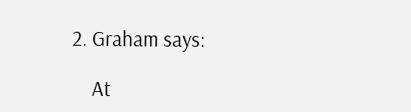2. Graham says:

    At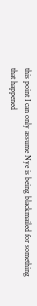this point I can only assume Nye is being blackmailed for something that happened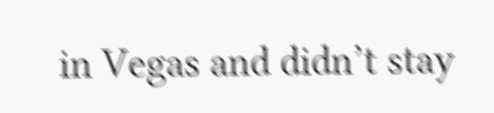in Vegas and didn’t stay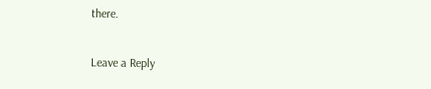there.

Leave a Reply